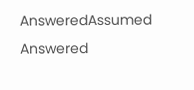AnsweredAssumed Answered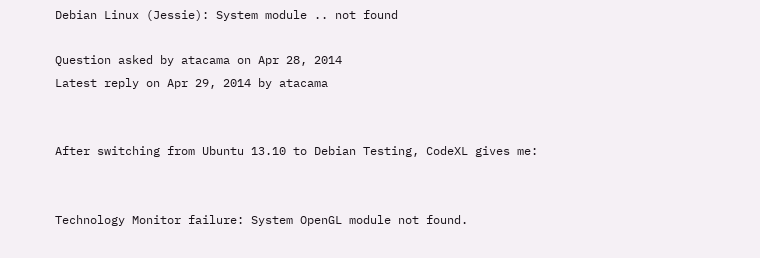Debian Linux (Jessie): System module .. not found

Question asked by atacama on Apr 28, 2014
Latest reply on Apr 29, 2014 by atacama


After switching from Ubuntu 13.10 to Debian Testing, CodeXL gives me:


Technology Monitor failure: System OpenGL module not found.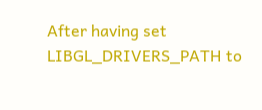After having set LIBGL_DRIVERS_PATH to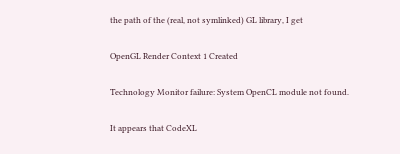the path of the (real, not symlinked) GL library, I get


OpenGL Render Context 1 Created


Technology Monitor failure: System OpenCL module not found.


It appears that CodeXL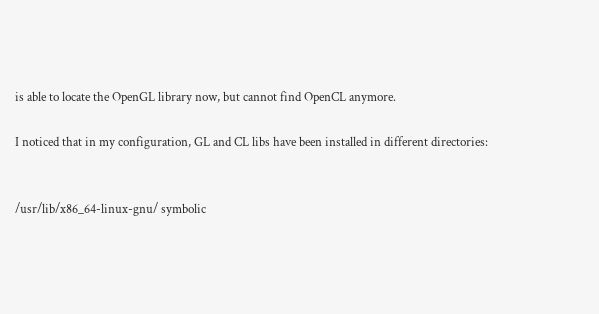is able to locate the OpenGL library now, but cannot find OpenCL anymore.

I noticed that in my configuration, GL and CL libs have been installed in different directories:


/usr/lib/x86_64-linux-gnu/ symbolic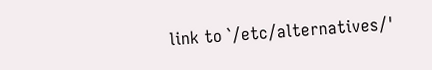link to `/etc/alternatives/'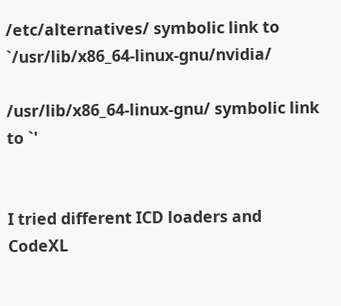/etc/alternatives/ symbolic link to `/usr/lib/x86_64-linux-gnu/nvidia/

/usr/lib/x86_64-linux-gnu/ symbolic link to `'


I tried different ICD loaders and CodeXL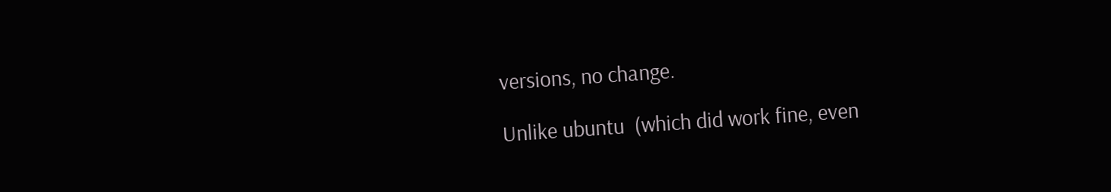versions, no change.

Unlike ubuntu  (which did work fine, even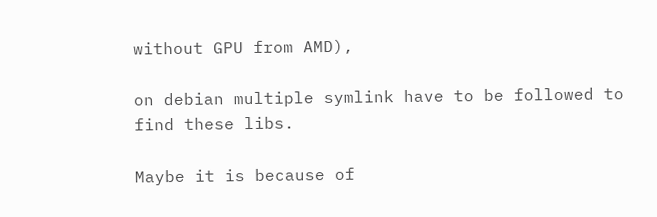without GPU from AMD),

on debian multiple symlink have to be followed to find these libs.

Maybe it is because of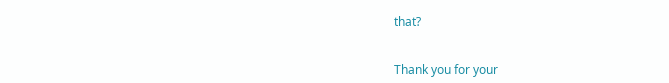that?


Thank you for your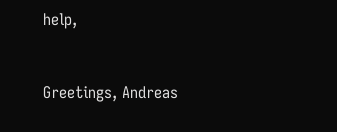help,


Greetings, Andreas